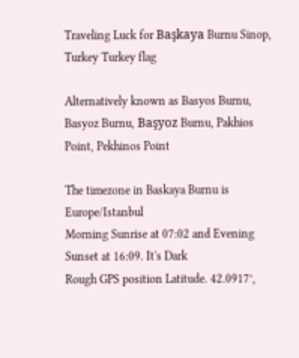Traveling Luck for Başkaya Burnu Sinop, Turkey Turkey flag

Alternatively known as Basyos Burnu, Basyoz Burnu, Başyoz Burnu, Pakhios Point, Pekhinos Point

The timezone in Baskaya Burnu is Europe/Istanbul
Morning Sunrise at 07:02 and Evening Sunset at 16:09. It's Dark
Rough GPS position Latitude. 42.0917°,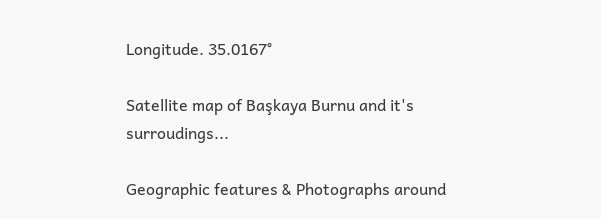Longitude. 35.0167°

Satellite map of Başkaya Burnu and it's surroudings...

Geographic features & Photographs around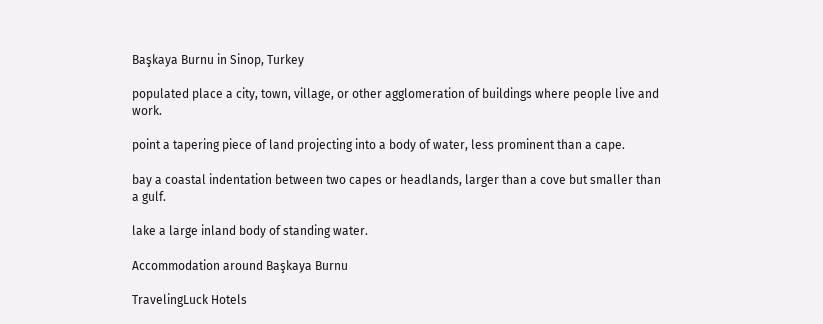Başkaya Burnu in Sinop, Turkey

populated place a city, town, village, or other agglomeration of buildings where people live and work.

point a tapering piece of land projecting into a body of water, less prominent than a cape.

bay a coastal indentation between two capes or headlands, larger than a cove but smaller than a gulf.

lake a large inland body of standing water.

Accommodation around Başkaya Burnu

TravelingLuck Hotels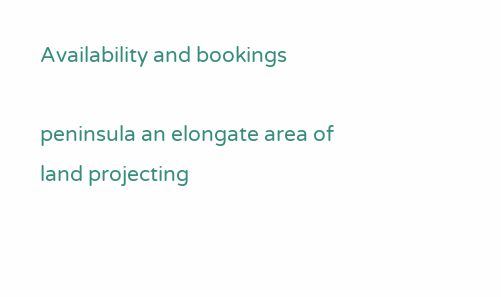Availability and bookings

peninsula an elongate area of land projecting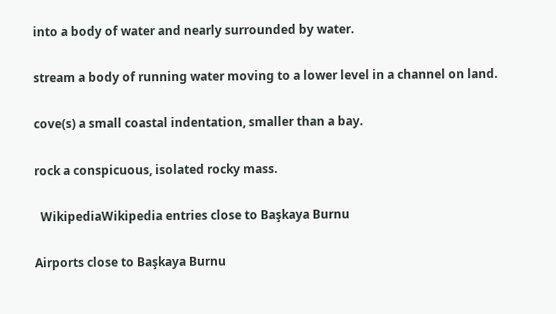into a body of water and nearly surrounded by water.

stream a body of running water moving to a lower level in a channel on land.

cove(s) a small coastal indentation, smaller than a bay.

rock a conspicuous, isolated rocky mass.

  WikipediaWikipedia entries close to Başkaya Burnu

Airports close to Başkaya Burnu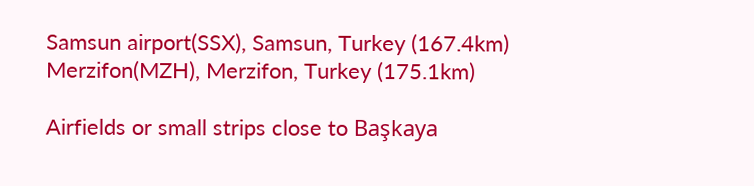Samsun airport(SSX), Samsun, Turkey (167.4km)
Merzifon(MZH), Merzifon, Turkey (175.1km)

Airfields or small strips close to Başkaya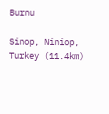Burnu

Sinop, Niniop, Turkey (11.4km)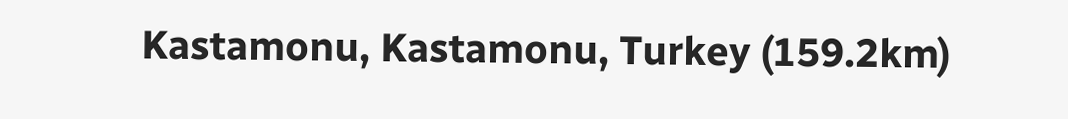Kastamonu, Kastamonu, Turkey (159.2km)